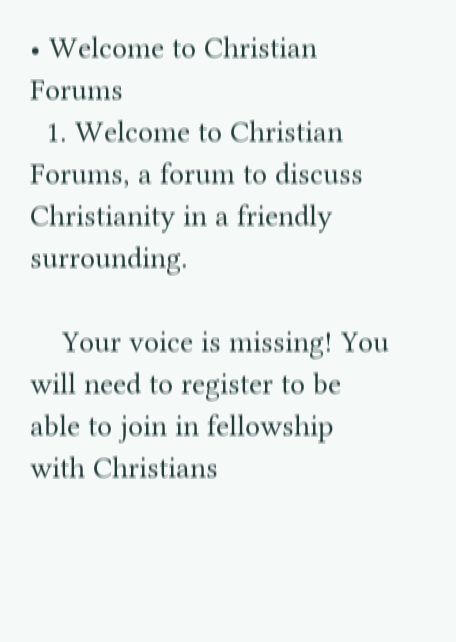• Welcome to Christian Forums
  1. Welcome to Christian Forums, a forum to discuss Christianity in a friendly surrounding.

    Your voice is missing! You will need to register to be able to join in fellowship with Christians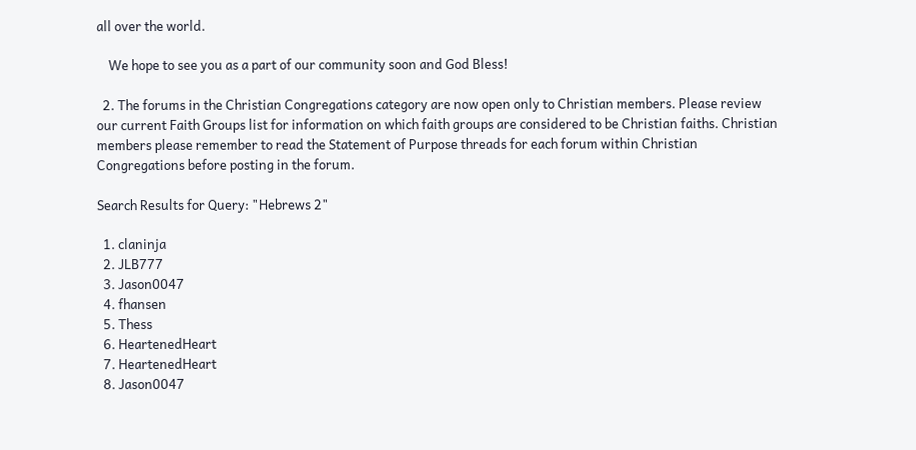all over the world.

    We hope to see you as a part of our community soon and God Bless!

  2. The forums in the Christian Congregations category are now open only to Christian members. Please review our current Faith Groups list for information on which faith groups are considered to be Christian faiths. Christian members please remember to read the Statement of Purpose threads for each forum within Christian Congregations before posting in the forum.

Search Results for Query: "Hebrews 2"

  1. claninja
  2. JLB777
  3. Jason0047
  4. fhansen
  5. Thess
  6. HeartenedHeart
  7. HeartenedHeart
  8. Jason0047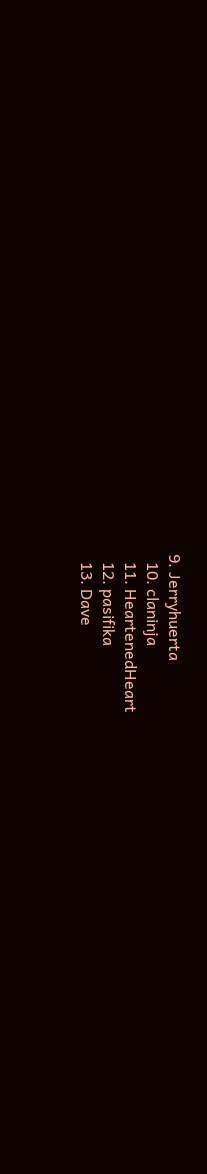9. Jerryhuerta
  10. claninja
  11. HeartenedHeart
  12. pasifika
  13. Dave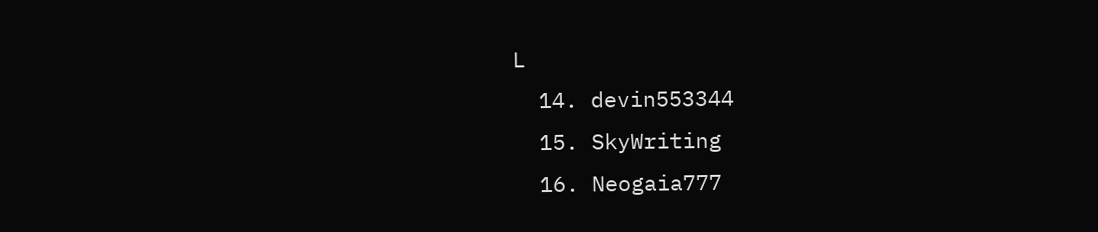L
  14. devin553344
  15. SkyWriting
  16. Neogaia777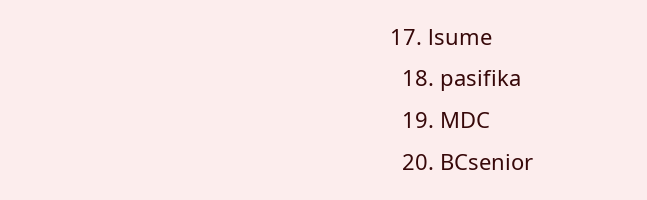17. lsume
  18. pasifika
  19. MDC
  20. BCsenior